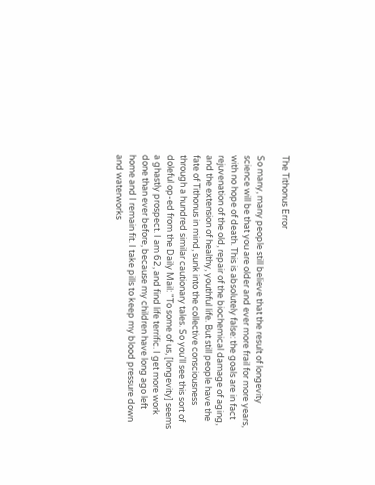The Tithonus Error

So many, many people still believe that the result of longevity science will be that you are older and ever more frail for more years, with no hope of death. This is absolutely false: the goals are in fact rejuvenation of the old, repair of the biochemical damage of aging, and the extension of healthy, youthful life. But still people have the fate of Tithonus in mind, sunk into the collective consciousness through a hundred similar cautionary tales. So you'll see this sort of doleful op-ed from the Daily Mail: "To some of us, [longevity] seems a ghastly prospect. I am 62, and find life terrific. I get more work done than ever before, because my children have long ago left home and I remain fit. I take pills to keep my blood pressure down and waterworks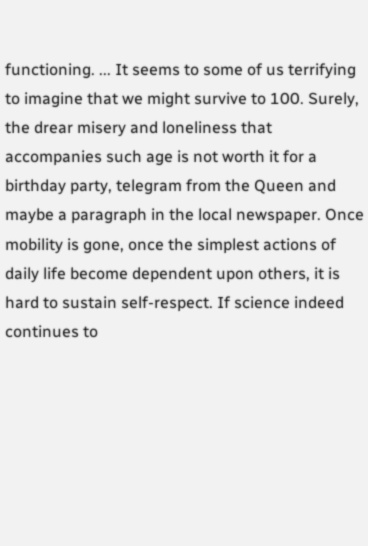functioning. ... It seems to some of us terrifying to imagine that we might survive to 100. Surely, the drear misery and loneliness that accompanies such age is not worth it for a birthday party, telegram from the Queen and maybe a paragraph in the local newspaper. Once mobility is gone, once the simplest actions of daily life become dependent upon others, it is hard to sustain self-respect. If science indeed continues to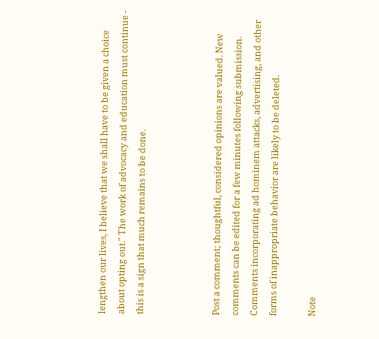lengthen our lives, I believe that we shall have to be given a choice about opting out." The work of advocacy and education must continue - this is a sign that much remains to be done.



Post a comment; thoughtful, considered opinions are valued. New comments can be edited for a few minutes following submission. Comments incorporating ad hominem attacks, advertising, and other forms of inappropriate behavior are likely to be deleted.

Note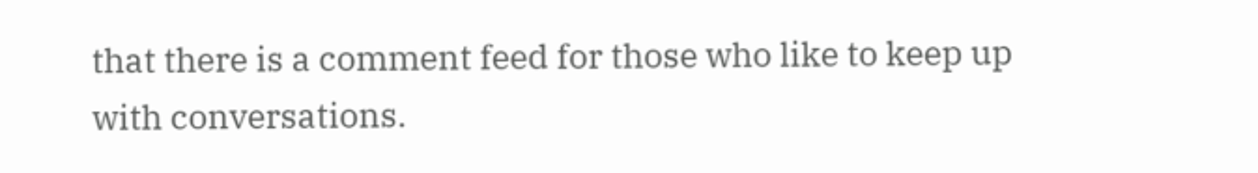that there is a comment feed for those who like to keep up with conversations.